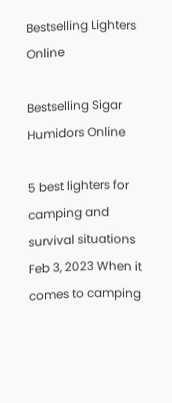Bestselling Lighters Online

Bestselling Sigar Humidors Online

5 best lighters for camping and survival situations Feb 3, 2023 When it comes to camping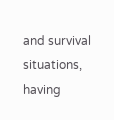and survival situations, having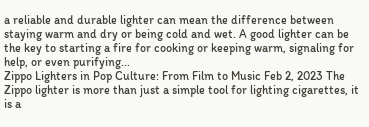a reliable and durable lighter can mean the difference between staying warm and dry or being cold and wet. A good lighter can be the key to starting a fire for cooking or keeping warm, signaling for help, or even purifying...
Zippo Lighters in Pop Culture: From Film to Music Feb 2, 2023 The Zippo lighter is more than just a simple tool for lighting cigarettes, it is a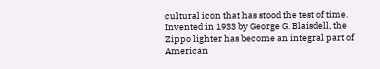cultural icon that has stood the test of time. Invented in 1933 by George G. Blaisdell, the Zippo lighter has become an integral part of American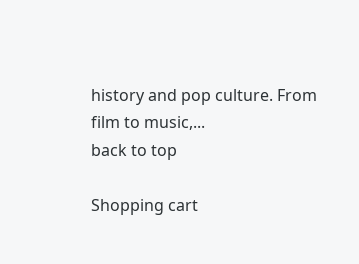history and pop culture. From film to music,...
back to top

Shopping cart